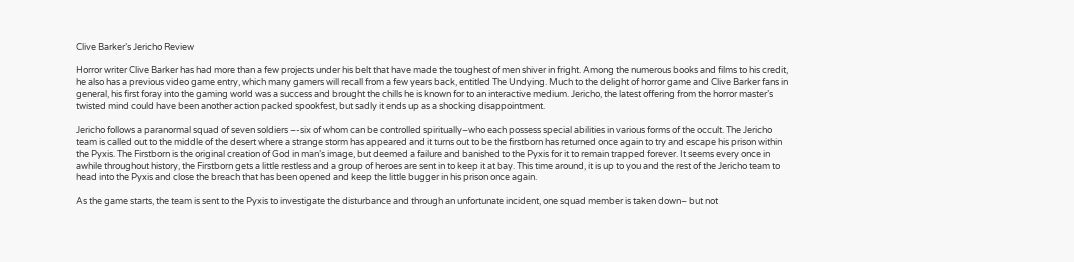Clive Barker’s Jericho Review

Horror writer Clive Barker has had more than a few projects under his belt that have made the toughest of men shiver in fright. Among the numerous books and films to his credit, he also has a previous video game entry, which many gamers will recall from a few years back, entitled The Undying. Much to the delight of horror game and Clive Barker fans in general, his first foray into the gaming world was a success and brought the chills he is known for to an interactive medium. Jericho, the latest offering from the horror master’s twisted mind could have been another action packed spookfest, but sadly it ends up as a shocking disappointment.

Jericho follows a paranormal squad of seven soldiers –-six of whom can be controlled spiritually–who each possess special abilities in various forms of the occult. The Jericho team is called out to the middle of the desert where a strange storm has appeared and it turns out to be the firstborn has returned once again to try and escape his prison within the Pyxis. The Firstborn is the original creation of God in man’s image, but deemed a failure and banished to the Pyxis for it to remain trapped forever. It seems every once in awhile throughout history, the Firstborn gets a little restless and a group of heroes are sent in to keep it at bay. This time around, it is up to you and the rest of the Jericho team to head into the Pyxis and close the breach that has been opened and keep the little bugger in his prison once again.

As the game starts, the team is sent to the Pyxis to investigate the disturbance and through an unfortunate incident, one squad member is taken down– but not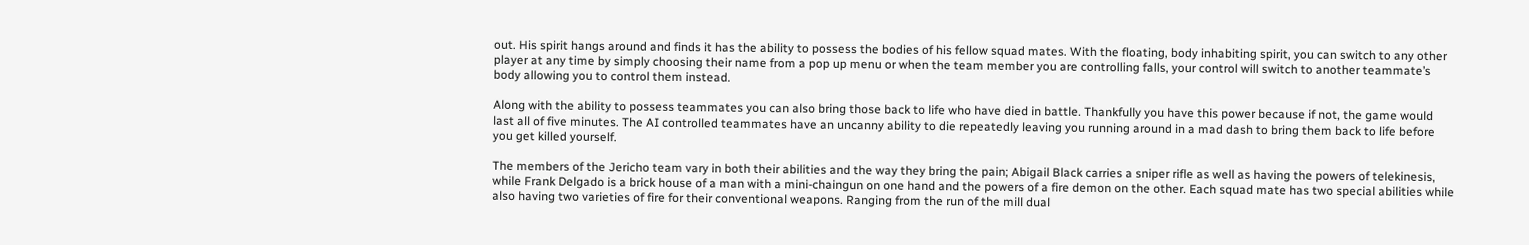out. His spirit hangs around and finds it has the ability to possess the bodies of his fellow squad mates. With the floating, body inhabiting spirit, you can switch to any other player at any time by simply choosing their name from a pop up menu or when the team member you are controlling falls, your control will switch to another teammate’s body allowing you to control them instead.

Along with the ability to possess teammates you can also bring those back to life who have died in battle. Thankfully you have this power because if not, the game would last all of five minutes. The AI controlled teammates have an uncanny ability to die repeatedly leaving you running around in a mad dash to bring them back to life before you get killed yourself.

The members of the Jericho team vary in both their abilities and the way they bring the pain; Abigail Black carries a sniper rifle as well as having the powers of telekinesis, while Frank Delgado is a brick house of a man with a mini-chaingun on one hand and the powers of a fire demon on the other. Each squad mate has two special abilities while also having two varieties of fire for their conventional weapons. Ranging from the run of the mill dual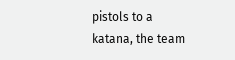pistols to a katana, the team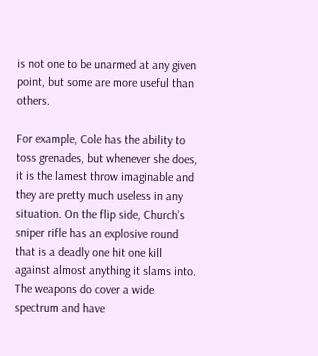is not one to be unarmed at any given point, but some are more useful than others.

For example, Cole has the ability to toss grenades, but whenever she does, it is the lamest throw imaginable and they are pretty much useless in any situation. On the flip side, Church’s sniper rifle has an explosive round that is a deadly one hit one kill against almost anything it slams into. The weapons do cover a wide spectrum and have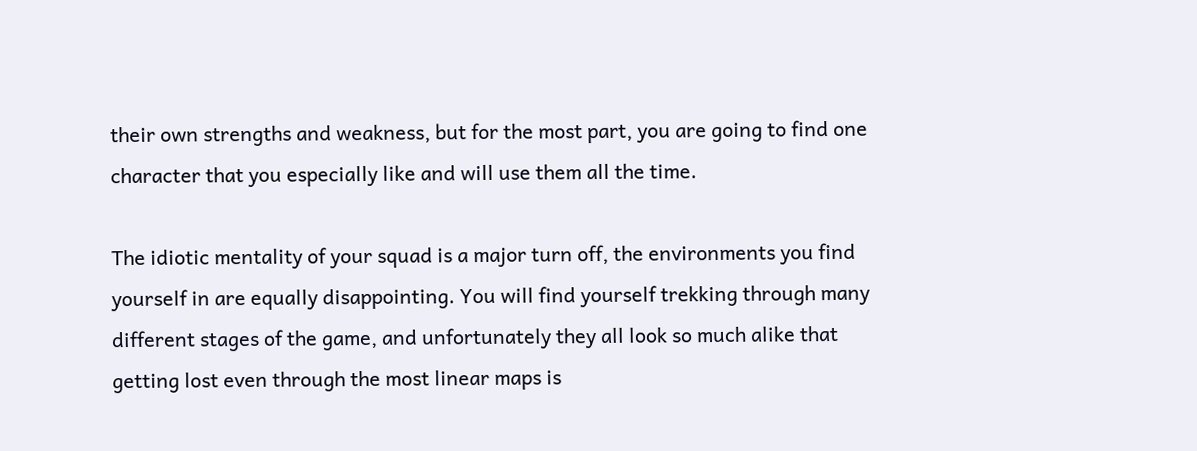their own strengths and weakness, but for the most part, you are going to find one character that you especially like and will use them all the time.

The idiotic mentality of your squad is a major turn off, the environments you find yourself in are equally disappointing. You will find yourself trekking through many different stages of the game, and unfortunately they all look so much alike that getting lost even through the most linear maps is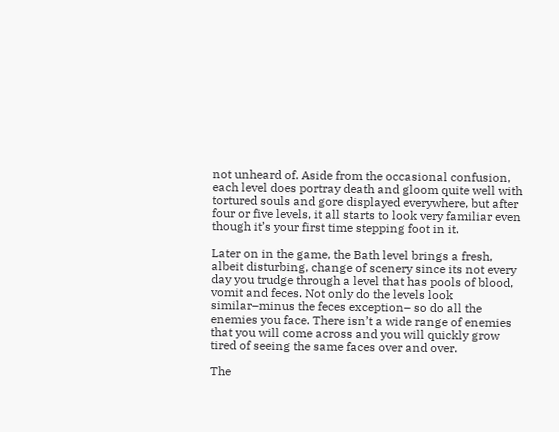not unheard of. Aside from the occasional confusion, each level does portray death and gloom quite well with tortured souls and gore displayed everywhere, but after four or five levels, it all starts to look very familiar even though it’s your first time stepping foot in it.

Later on in the game, the Bath level brings a fresh, albeit disturbing, change of scenery since its not every day you trudge through a level that has pools of blood, vomit and feces. Not only do the levels look similar–minus the feces exception– so do all the enemies you face. There isn’t a wide range of enemies that you will come across and you will quickly grow tired of seeing the same faces over and over.

The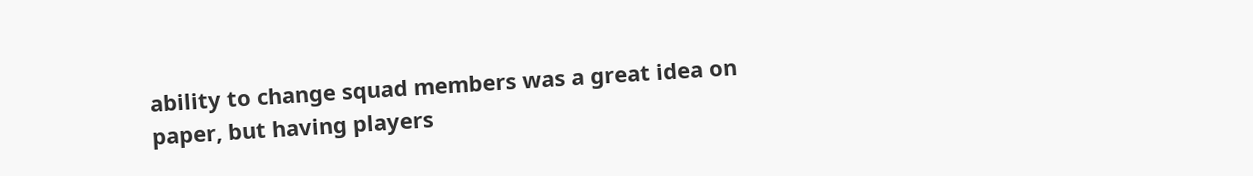ability to change squad members was a great idea on paper, but having players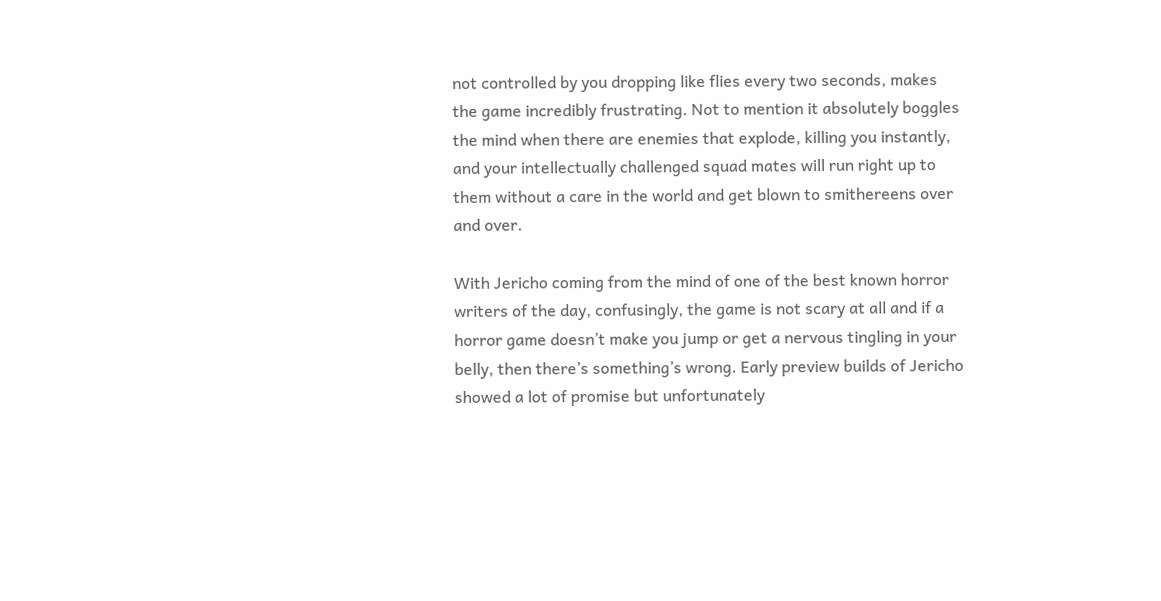not controlled by you dropping like flies every two seconds, makes the game incredibly frustrating. Not to mention it absolutely boggles the mind when there are enemies that explode, killing you instantly, and your intellectually challenged squad mates will run right up to them without a care in the world and get blown to smithereens over and over.

With Jericho coming from the mind of one of the best known horror writers of the day, confusingly, the game is not scary at all and if a horror game doesn’t make you jump or get a nervous tingling in your belly, then there’s something’s wrong. Early preview builds of Jericho showed a lot of promise but unfortunately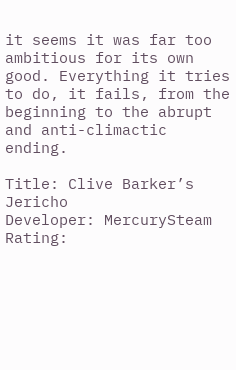it seems it was far too ambitious for its own good. Everything it tries to do, it fails, from the beginning to the abrupt and anti-climactic ending.

Title: Clive Barker’s Jericho
Developer: MercurySteam
Rating: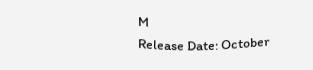M
Release Date: October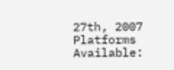27th, 2007
Platforms Available: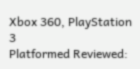Xbox 360, PlayStation 3
Platformed Reviewed: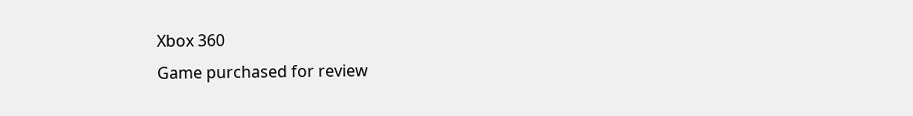Xbox 360
Game purchased for review